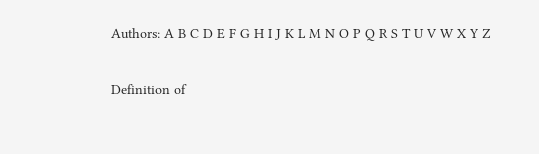Authors: A B C D E F G H I J K L M N O P Q R S T U V W X Y Z

Definition of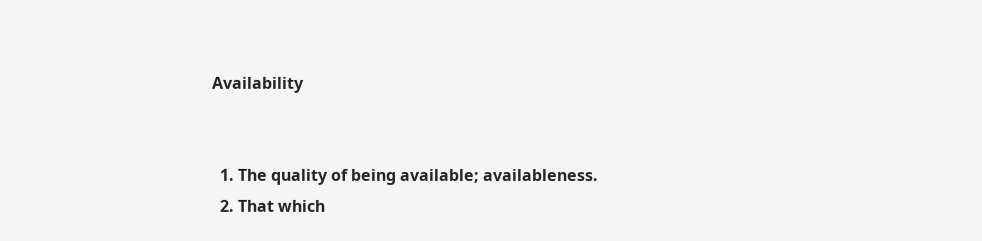Availability


  1. The quality of being available; availableness.
  2. That which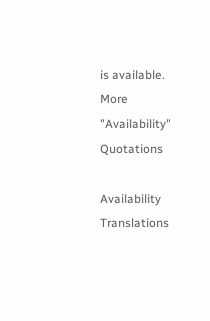is available.
More "Availability" Quotations

Availability Translations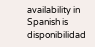availability in Spanish is disponibilidad